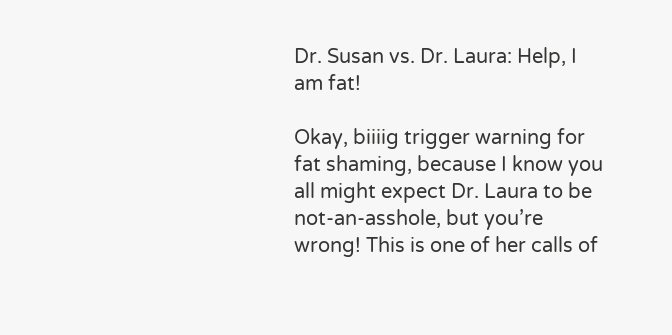Dr. Susan vs. Dr. Laura: Help, I am fat!

Okay, biiiig trigger warning for fat shaming, because I know you all might expect Dr. Laura to be not-an-asshole, but you’re wrong! This is one of her calls of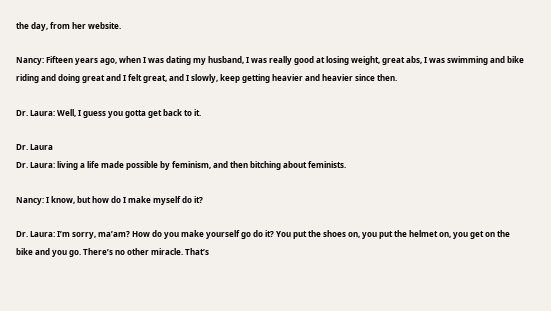the day, from her website.

Nancy: Fifteen years ago, when I was dating my husband, I was really good at losing weight, great abs, I was swimming and bike riding and doing great and I felt great, and I slowly, keep getting heavier and heavier since then.

Dr. Laura: Well, I guess you gotta get back to it.

Dr. Laura
Dr. Laura: living a life made possible by feminism, and then bitching about feminists.

Nancy: I know, but how do I make myself do it?

Dr. Laura: I’m sorry, ma’am? How do you make yourself go do it? You put the shoes on, you put the helmet on, you get on the bike and you go. There’s no other miracle. That’s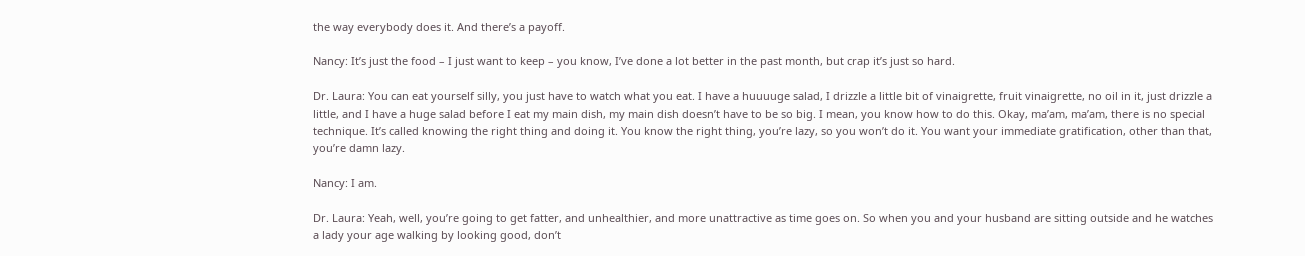the way everybody does it. And there’s a payoff.

Nancy: It’s just the food – I just want to keep – you know, I’ve done a lot better in the past month, but crap it’s just so hard.

Dr. Laura: You can eat yourself silly, you just have to watch what you eat. I have a huuuuge salad, I drizzle a little bit of vinaigrette, fruit vinaigrette, no oil in it, just drizzle a little, and I have a huge salad before I eat my main dish, my main dish doesn’t have to be so big. I mean, you know how to do this. Okay, ma’am, ma’am, there is no special technique. It’s called knowing the right thing and doing it. You know the right thing, you’re lazy, so you won’t do it. You want your immediate gratification, other than that, you’re damn lazy.

Nancy: I am.

Dr. Laura: Yeah, well, you’re going to get fatter, and unhealthier, and more unattractive as time goes on. So when you and your husband are sitting outside and he watches a lady your age walking by looking good, don’t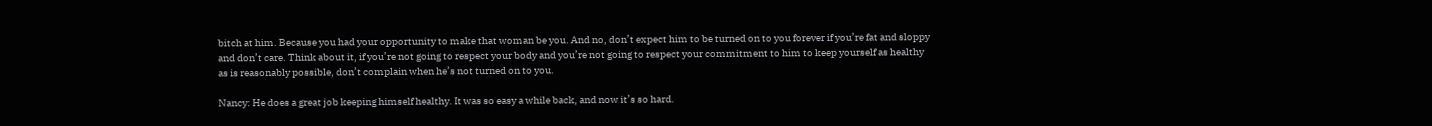bitch at him. Because you had your opportunity to make that woman be you. And no, don’t expect him to be turned on to you forever if you’re fat and sloppy and don’t care. Think about it, if you’re not going to respect your body and you’re not going to respect your commitment to him to keep yourself as healthy as is reasonably possible, don’t complain when he’s not turned on to you.

Nancy: He does a great job keeping himself healthy. It was so easy a while back, and now it’s so hard.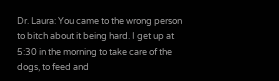Dr. Laura: You came to the wrong person to bitch about it being hard. I get up at 5:30 in the morning to take care of the dogs, to feed and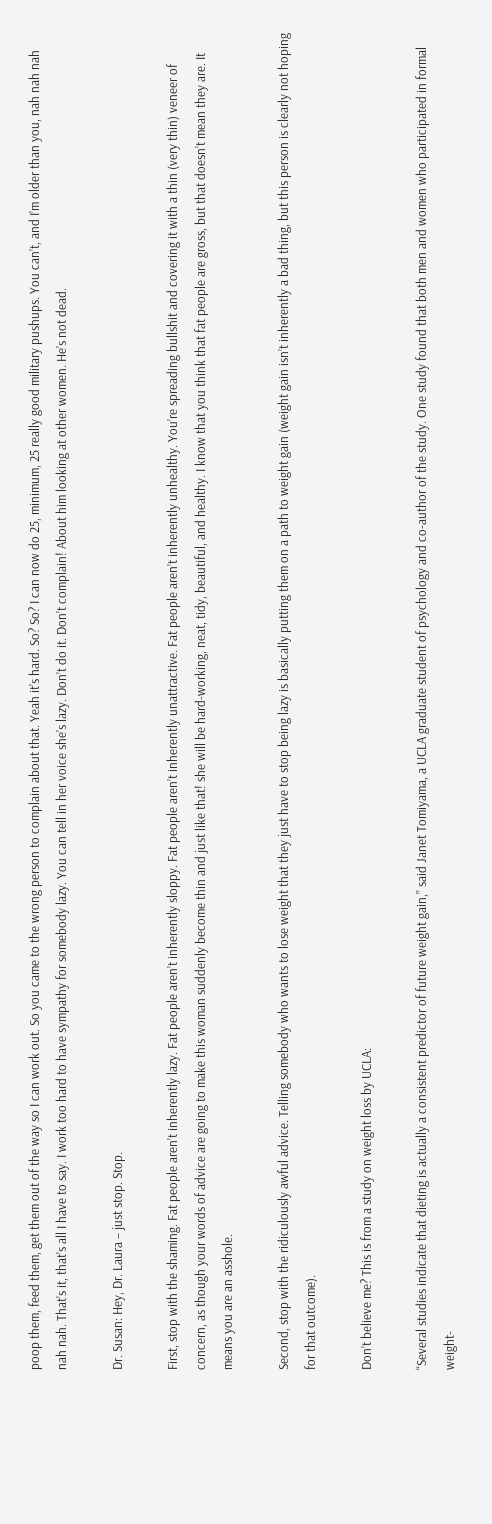poop them, feed them, get them out of the way so I can work out. So you came to the wrong person to complain about that. Yeah it’s hard. So? So? I can now do 25, minimum, 25 really good military pushups. You can’t, and I’m older than you, nah nah nah nah nah. That’s it, that’s all I have to say. I work too hard to have sympathy for somebody lazy. You can tell in her voice she’s lazy. Don’t do it. Don’t complain! About him looking at other women. He’s not dead.

Dr. Susan: Hey, Dr. Laura – just stop. Stop.

First, stop with the shaming. Fat people aren’t inherently lazy. Fat people aren’t inherently sloppy. Fat people aren’t inherently unattractive. Fat people aren’t inherently unhealthy. You’re spreading bullshit and covering it with a thin (very thin) veneer of concern, as though your words of advice are going to make this woman suddenly become thin and just like that! she will be hard-working, neat, tidy, beautiful, and healthy. I know that you think that fat people are gross, but that doesn’t mean they are. It means you are an asshole.

Second, stop with the ridiculously awful advice. Telling somebody who wants to lose weight that they just have to stop being lazy is basically putting them on a path to weight gain (weight gain isn’t inherently a bad thing, but this person is clearly not hoping for that outcome).

Don’t believe me? This is from a study on weight loss by UCLA:

“Several studies indicate that dieting is actually a consistent predictor of future weight gain,” said Janet Tomiyama, a UCLA graduate student of psychology and co-author of the study. One study found that both men and women who participated in formal weight-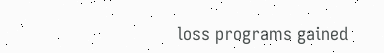loss programs gained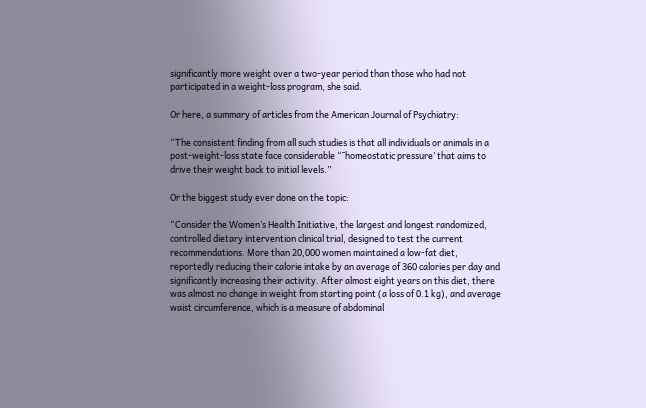significantly more weight over a two-year period than those who had not participated in a weight-loss program, she said.

Or here, a summary of articles from the American Journal of Psychiatry:

“The consistent finding from all such studies is that all individuals or animals in a post-weight-loss state face considerable “˜homeostatic pressure’ that aims to drive their weight back to initial levels.”

Or the biggest study ever done on the topic:

“Consider the Women’s Health Initiative, the largest and longest randomized, controlled dietary intervention clinical trial, designed to test the current recommendations. More than 20,000 women maintained a low-fat diet, reportedly reducing their calorie intake by an average of 360 calories per day and significantly increasing their activity. After almost eight years on this diet, there was almost no change in weight from starting point (a loss of 0.1 kg), and average waist circumference, which is a measure of abdominal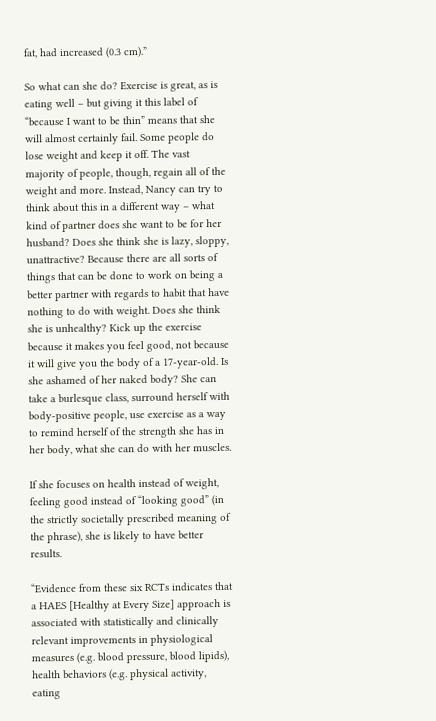fat, had increased (0.3 cm).”

So what can she do? Exercise is great, as is eating well – but giving it this label of “because I want to be thin” means that she will almost certainly fail. Some people do lose weight and keep it off. The vast majority of people, though, regain all of the weight and more. Instead, Nancy can try to think about this in a different way – what kind of partner does she want to be for her husband? Does she think she is lazy, sloppy, unattractive? Because there are all sorts of things that can be done to work on being a better partner with regards to habit that have nothing to do with weight. Does she think she is unhealthy? Kick up the exercise because it makes you feel good, not because it will give you the body of a 17-year-old. Is she ashamed of her naked body? She can take a burlesque class, surround herself with body-positive people, use exercise as a way to remind herself of the strength she has in her body, what she can do with her muscles.

If she focuses on health instead of weight, feeling good instead of “looking good” (in the strictly societally prescribed meaning of the phrase), she is likely to have better results.

“Evidence from these six RCTs indicates that a HAES [Healthy at Every Size] approach is associated with statistically and clinically relevant improvements in physiological measures (e.g. blood pressure, blood lipids), health behaviors (e.g. physical activity, eating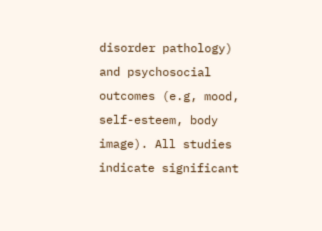disorder pathology) and psychosocial outcomes (e.g, mood, self-esteem, body image). All studies indicate significant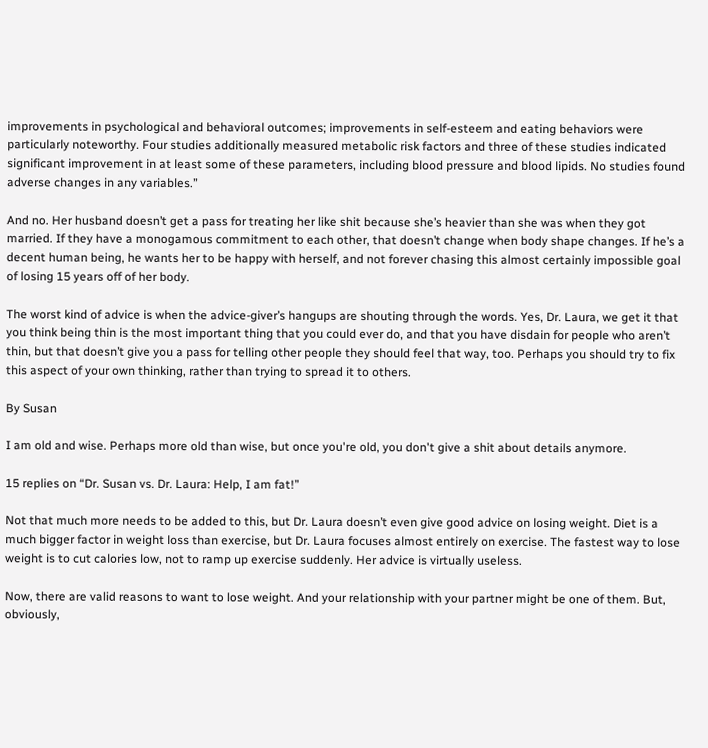improvements in psychological and behavioral outcomes; improvements in self-esteem and eating behaviors were particularly noteworthy. Four studies additionally measured metabolic risk factors and three of these studies indicated significant improvement in at least some of these parameters, including blood pressure and blood lipids. No studies found adverse changes in any variables.”

And no. Her husband doesn’t get a pass for treating her like shit because she’s heavier than she was when they got married. If they have a monogamous commitment to each other, that doesn’t change when body shape changes. If he’s a decent human being, he wants her to be happy with herself, and not forever chasing this almost certainly impossible goal of losing 15 years off of her body.

The worst kind of advice is when the advice-giver’s hangups are shouting through the words. Yes, Dr. Laura, we get it that you think being thin is the most important thing that you could ever do, and that you have disdain for people who aren’t thin, but that doesn’t give you a pass for telling other people they should feel that way, too. Perhaps you should try to fix this aspect of your own thinking, rather than trying to spread it to others.

By Susan

I am old and wise. Perhaps more old than wise, but once you're old, you don't give a shit about details anymore.

15 replies on “Dr. Susan vs. Dr. Laura: Help, I am fat!”

Not that much more needs to be added to this, but Dr. Laura doesn’t even give good advice on losing weight. Diet is a much bigger factor in weight loss than exercise, but Dr. Laura focuses almost entirely on exercise. The fastest way to lose weight is to cut calories low, not to ramp up exercise suddenly. Her advice is virtually useless.

Now, there are valid reasons to want to lose weight. And your relationship with your partner might be one of them. But, obviously,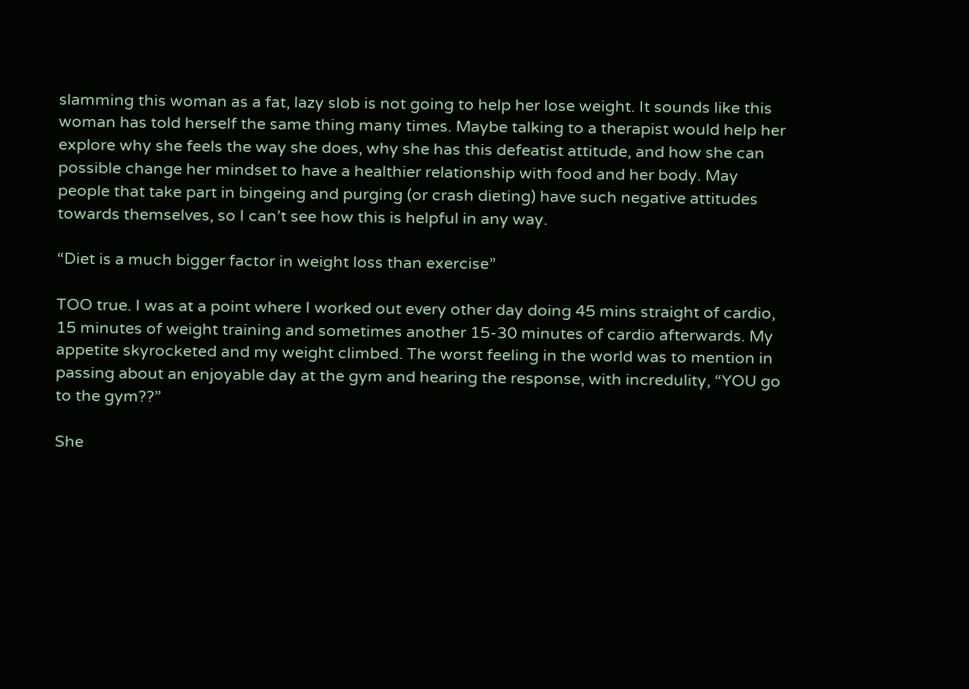slamming this woman as a fat, lazy slob is not going to help her lose weight. It sounds like this woman has told herself the same thing many times. Maybe talking to a therapist would help her explore why she feels the way she does, why she has this defeatist attitude, and how she can possible change her mindset to have a healthier relationship with food and her body. May people that take part in bingeing and purging (or crash dieting) have such negative attitudes towards themselves, so I can’t see how this is helpful in any way.

“Diet is a much bigger factor in weight loss than exercise”

TOO true. I was at a point where I worked out every other day doing 45 mins straight of cardio, 15 minutes of weight training and sometimes another 15-30 minutes of cardio afterwards. My appetite skyrocketed and my weight climbed. The worst feeling in the world was to mention in passing about an enjoyable day at the gym and hearing the response, with incredulity, “YOU go to the gym??”

She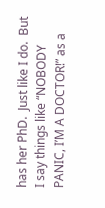has her PhD.  Just like I do.  But I say things like “NOBODY PANIC, I’M A DOCTOR!” as a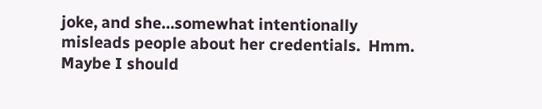joke, and she…somewhat intentionally misleads people about her credentials.  Hmm.  Maybe I should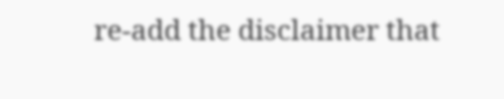re-add the disclaimer that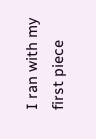I ran with my first piece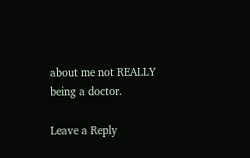about me not REALLY being a doctor.

Leave a Reply